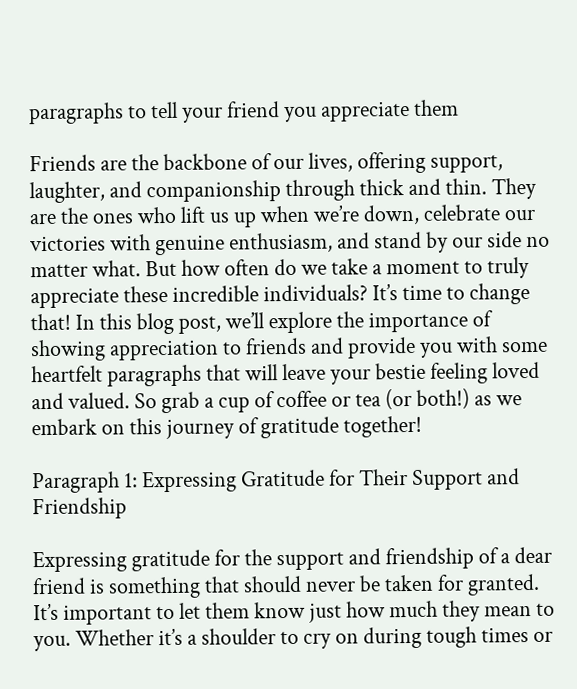paragraphs to tell your friend you appreciate them

Friends are the backbone of our lives, offering support, laughter, and companionship through thick and thin. They are the ones who lift us up when we’re down, celebrate our victories with genuine enthusiasm, and stand by our side no matter what. But how often do we take a moment to truly appreciate these incredible individuals? It’s time to change that! In this blog post, we’ll explore the importance of showing appreciation to friends and provide you with some heartfelt paragraphs that will leave your bestie feeling loved and valued. So grab a cup of coffee or tea (or both!) as we embark on this journey of gratitude together!

Paragraph 1: Expressing Gratitude for Their Support and Friendship

Expressing gratitude for the support and friendship of a dear friend is something that should never be taken for granted. It’s important to let them know just how much they mean to you. Whether it’s a shoulder to cry on during tough times or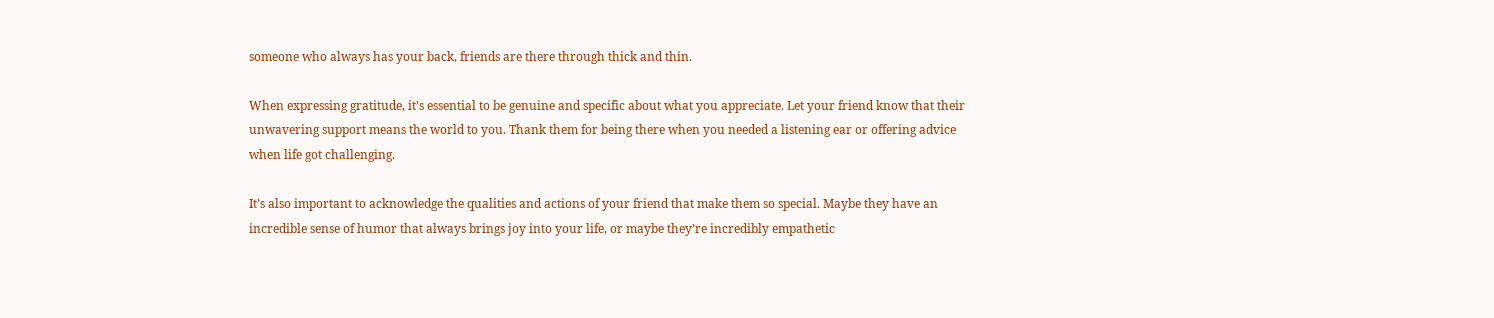someone who always has your back, friends are there through thick and thin.

When expressing gratitude, it’s essential to be genuine and specific about what you appreciate. Let your friend know that their unwavering support means the world to you. Thank them for being there when you needed a listening ear or offering advice when life got challenging.

It’s also important to acknowledge the qualities and actions of your friend that make them so special. Maybe they have an incredible sense of humor that always brings joy into your life, or maybe they’re incredibly empathetic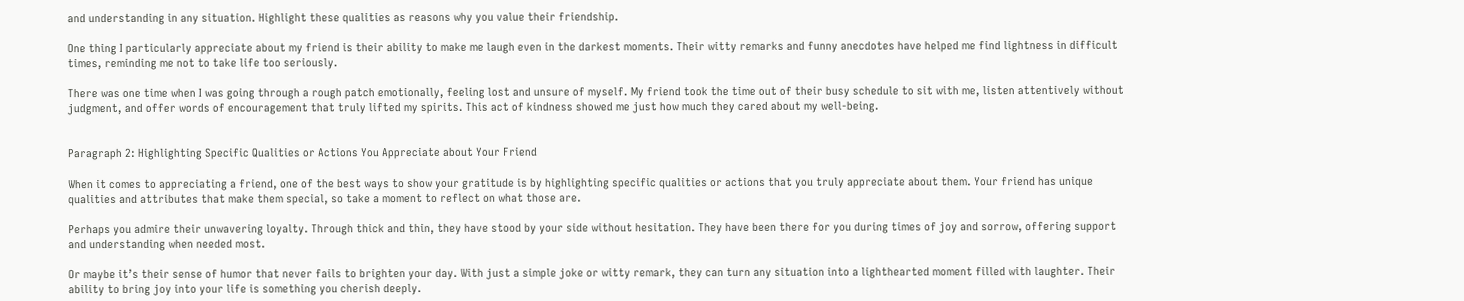and understanding in any situation. Highlight these qualities as reasons why you value their friendship.

One thing I particularly appreciate about my friend is their ability to make me laugh even in the darkest moments. Their witty remarks and funny anecdotes have helped me find lightness in difficult times, reminding me not to take life too seriously.

There was one time when I was going through a rough patch emotionally, feeling lost and unsure of myself. My friend took the time out of their busy schedule to sit with me, listen attentively without judgment, and offer words of encouragement that truly lifted my spirits. This act of kindness showed me just how much they cared about my well-being.


Paragraph 2: Highlighting Specific Qualities or Actions You Appreciate about Your Friend

When it comes to appreciating a friend, one of the best ways to show your gratitude is by highlighting specific qualities or actions that you truly appreciate about them. Your friend has unique qualities and attributes that make them special, so take a moment to reflect on what those are.

Perhaps you admire their unwavering loyalty. Through thick and thin, they have stood by your side without hesitation. They have been there for you during times of joy and sorrow, offering support and understanding when needed most.

Or maybe it’s their sense of humor that never fails to brighten your day. With just a simple joke or witty remark, they can turn any situation into a lighthearted moment filled with laughter. Their ability to bring joy into your life is something you cherish deeply.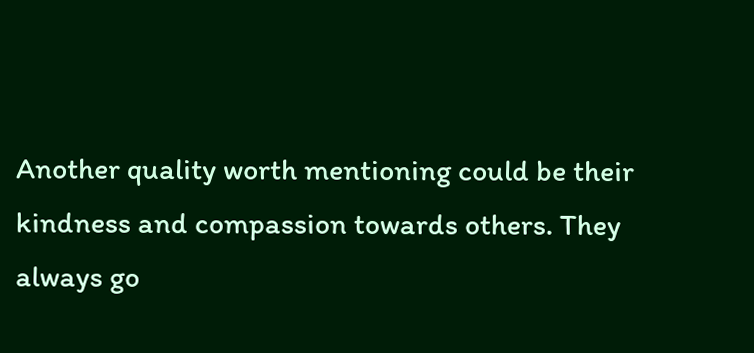Another quality worth mentioning could be their kindness and compassion towards others. They always go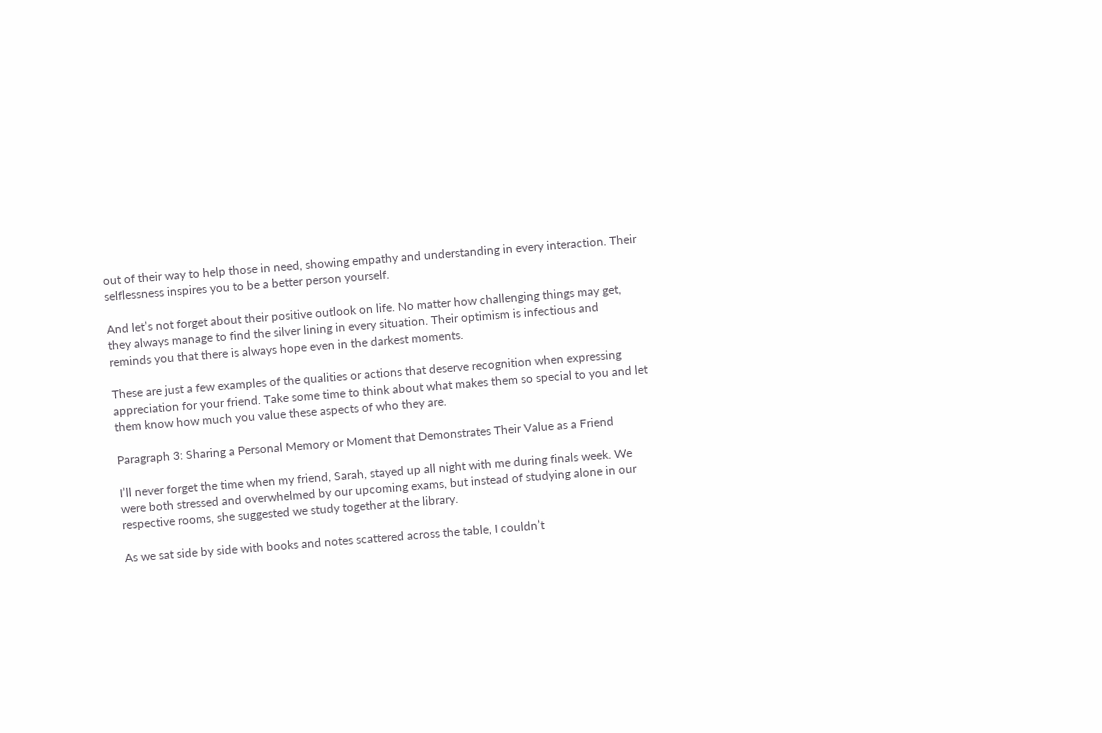out of their way to help those in need, showing empathy and understanding in every interaction. Their selflessness inspires you to be a better person yourself.

And let’s not forget about their positive outlook on life. No matter how challenging things may get, they always manage to find the silver lining in every situation. Their optimism is infectious and reminds you that there is always hope even in the darkest moments.

These are just a few examples of the qualities or actions that deserve recognition when expressing appreciation for your friend. Take some time to think about what makes them so special to you and let them know how much you value these aspects of who they are.

Paragraph 3: Sharing a Personal Memory or Moment that Demonstrates Their Value as a Friend

I’ll never forget the time when my friend, Sarah, stayed up all night with me during finals week. We were both stressed and overwhelmed by our upcoming exams, but instead of studying alone in our respective rooms, she suggested we study together at the library.

As we sat side by side with books and notes scattered across the table, I couldn’t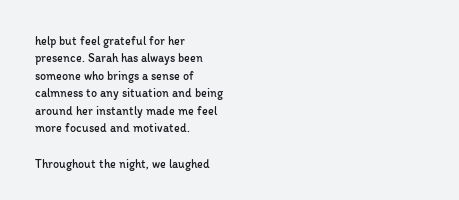help but feel grateful for her presence. Sarah has always been someone who brings a sense of calmness to any situation and being around her instantly made me feel more focused and motivated.

Throughout the night, we laughed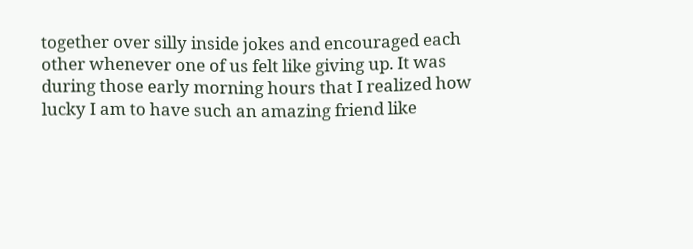together over silly inside jokes and encouraged each other whenever one of us felt like giving up. It was during those early morning hours that I realized how lucky I am to have such an amazing friend like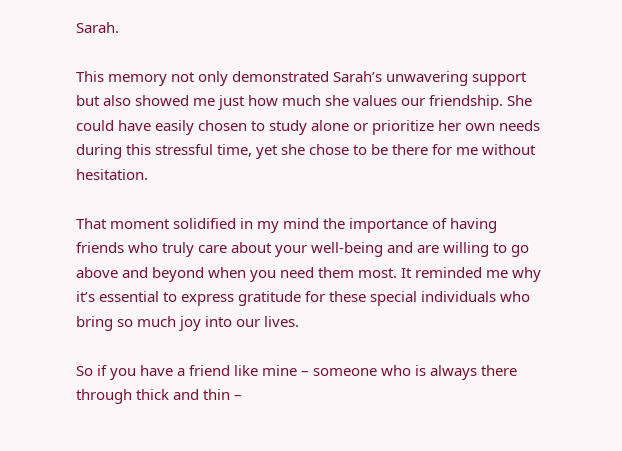Sarah.

This memory not only demonstrated Sarah’s unwavering support but also showed me just how much she values our friendship. She could have easily chosen to study alone or prioritize her own needs during this stressful time, yet she chose to be there for me without hesitation.

That moment solidified in my mind the importance of having friends who truly care about your well-being and are willing to go above and beyond when you need them most. It reminded me why it’s essential to express gratitude for these special individuals who bring so much joy into our lives.

So if you have a friend like mine – someone who is always there through thick and thin –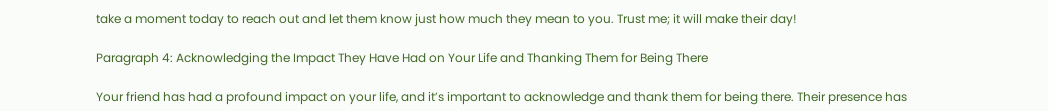take a moment today to reach out and let them know just how much they mean to you. Trust me; it will make their day!

Paragraph 4: Acknowledging the Impact They Have Had on Your Life and Thanking Them for Being There

Your friend has had a profound impact on your life, and it’s important to acknowledge and thank them for being there. Their presence has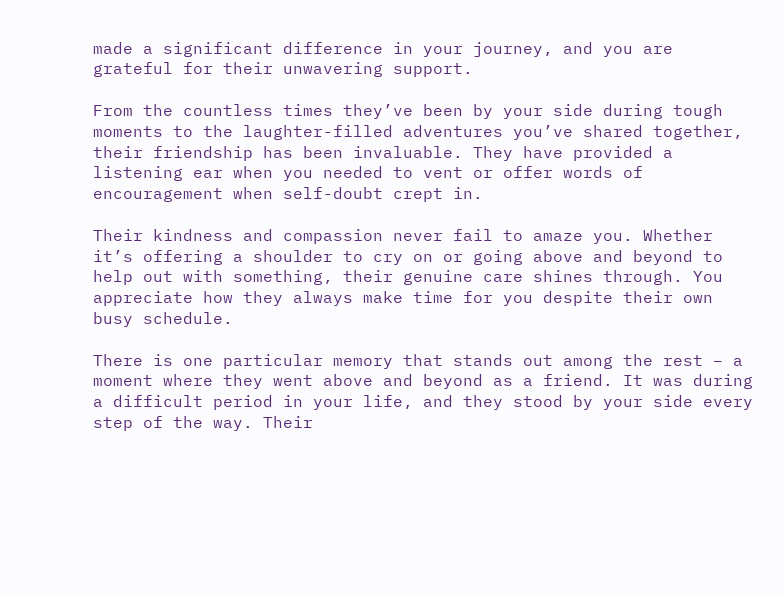made a significant difference in your journey, and you are grateful for their unwavering support.

From the countless times they’ve been by your side during tough moments to the laughter-filled adventures you’ve shared together, their friendship has been invaluable. They have provided a listening ear when you needed to vent or offer words of encouragement when self-doubt crept in.

Their kindness and compassion never fail to amaze you. Whether it’s offering a shoulder to cry on or going above and beyond to help out with something, their genuine care shines through. You appreciate how they always make time for you despite their own busy schedule.

There is one particular memory that stands out among the rest – a moment where they went above and beyond as a friend. It was during a difficult period in your life, and they stood by your side every step of the way. Their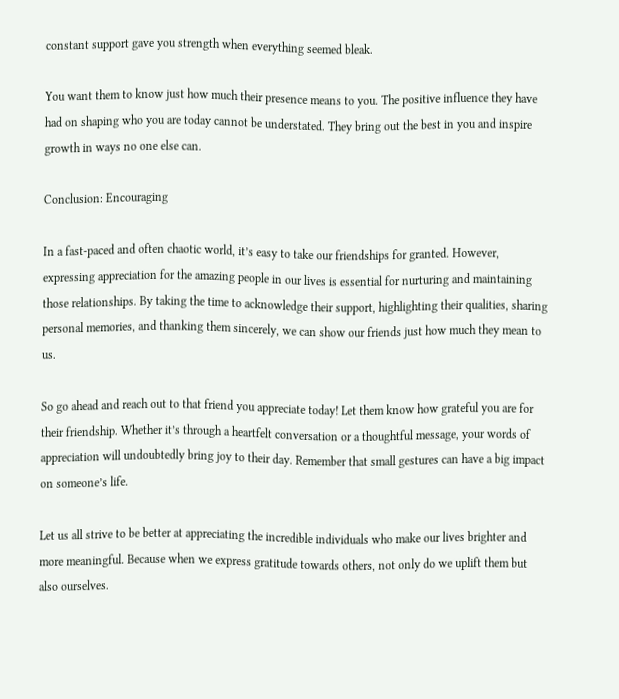constant support gave you strength when everything seemed bleak.

You want them to know just how much their presence means to you. The positive influence they have had on shaping who you are today cannot be understated. They bring out the best in you and inspire growth in ways no one else can.

Conclusion: Encouraging

In a fast-paced and often chaotic world, it’s easy to take our friendships for granted. However, expressing appreciation for the amazing people in our lives is essential for nurturing and maintaining those relationships. By taking the time to acknowledge their support, highlighting their qualities, sharing personal memories, and thanking them sincerely, we can show our friends just how much they mean to us.

So go ahead and reach out to that friend you appreciate today! Let them know how grateful you are for their friendship. Whether it’s through a heartfelt conversation or a thoughtful message, your words of appreciation will undoubtedly bring joy to their day. Remember that small gestures can have a big impact on someone’s life.

Let us all strive to be better at appreciating the incredible individuals who make our lives brighter and more meaningful. Because when we express gratitude towards others, not only do we uplift them but also ourselves.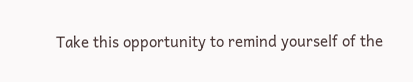Take this opportunity to remind yourself of the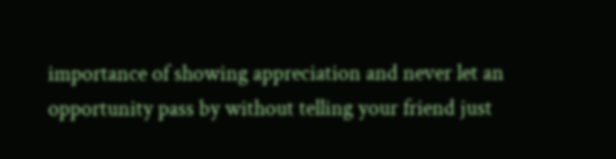importance of showing appreciation and never let an opportunity pass by without telling your friend just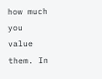how much you value them. In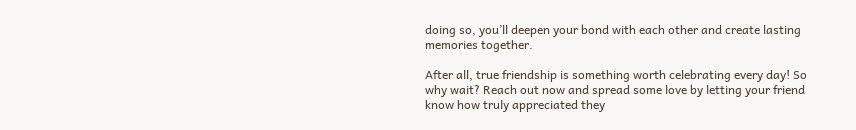doing so, you’ll deepen your bond with each other and create lasting memories together.

After all, true friendship is something worth celebrating every day! So why wait? Reach out now and spread some love by letting your friend know how truly appreciated they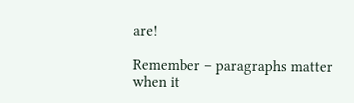are!

Remember – paragraphs matter when it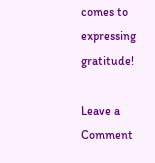comes to expressing gratitude!

Leave a Comment